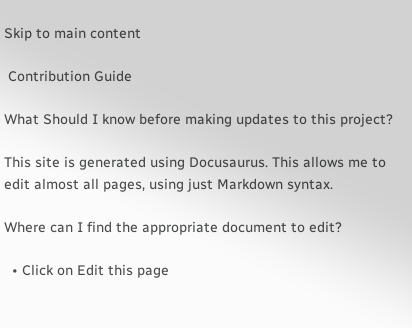Skip to main content

 Contribution Guide

What Should I know before making updates to this project?

This site is generated using Docusaurus. This allows me to edit almost all pages, using just Markdown syntax.

Where can I find the appropriate document to edit?

  • Click on Edit this page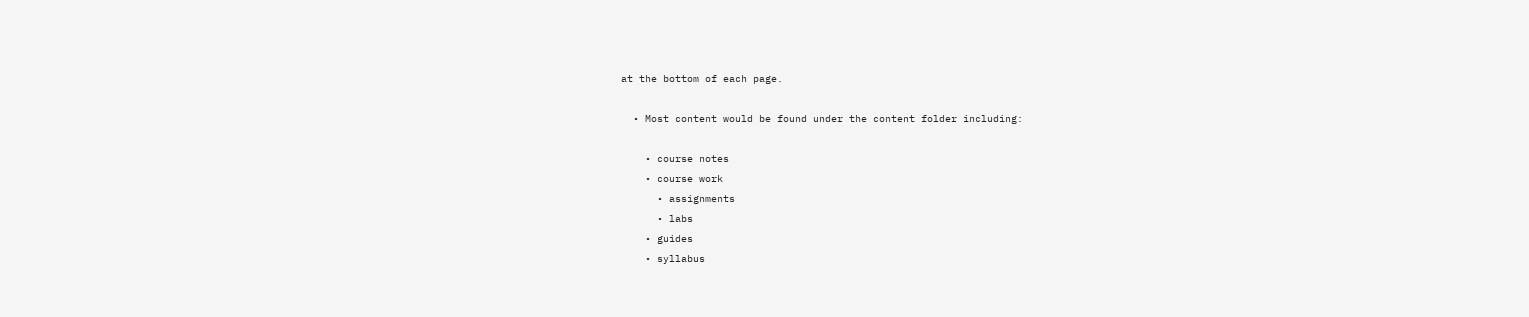at the bottom of each page.

  • Most content would be found under the content folder including:

    • course notes
    • course work
      • assignments
      • labs
    • guides
    • syllabus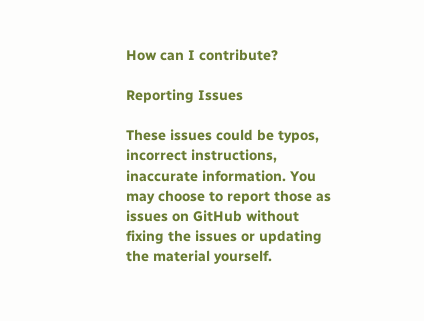How can I contribute?

Reporting Issues

These issues could be typos, incorrect instructions, inaccurate information. You may choose to report those as issues on GitHub without fixing the issues or updating the material yourself.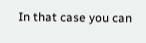In that case you can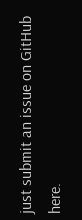just submit an issue on GitHub here.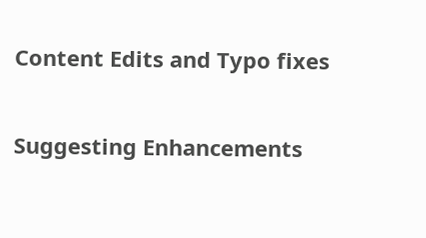Content Edits and Typo fixes

Suggesting Enhancements